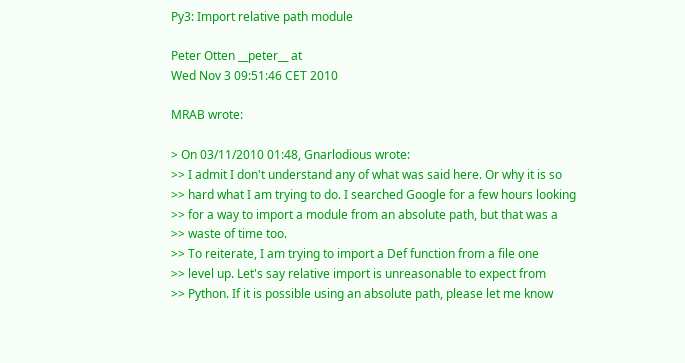Py3: Import relative path module

Peter Otten __peter__ at
Wed Nov 3 09:51:46 CET 2010

MRAB wrote:

> On 03/11/2010 01:48, Gnarlodious wrote:
>> I admit I don't understand any of what was said here. Or why it is so
>> hard what I am trying to do. I searched Google for a few hours looking
>> for a way to import a module from an absolute path, but that was a
>> waste of time too.
>> To reiterate, I am trying to import a Def function from a file one
>> level up. Let's say relative import is unreasonable to expect from
>> Python. If it is possible using an absolute path, please let me know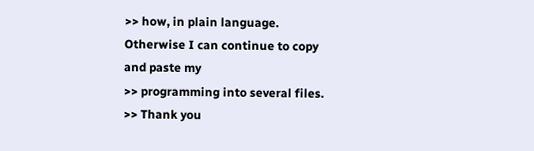>> how, in plain language. Otherwise I can continue to copy and paste my
>> programming into several files.
>> Thank you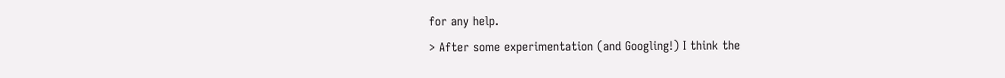for any help.
> After some experimentation (and Googling!) I think the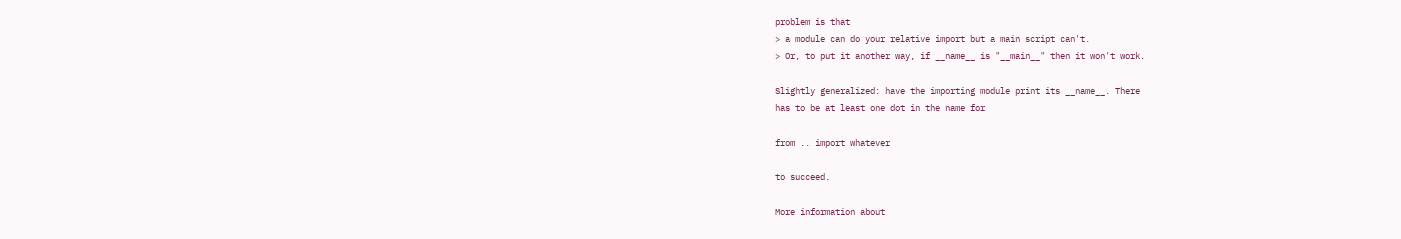problem is that
> a module can do your relative import but a main script can't.
> Or, to put it another way, if __name__ is "__main__" then it won't work.

Slightly generalized: have the importing module print its __name__. There
has to be at least one dot in the name for

from .. import whatever

to succeed.

More information about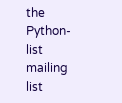the Python-list mailing list